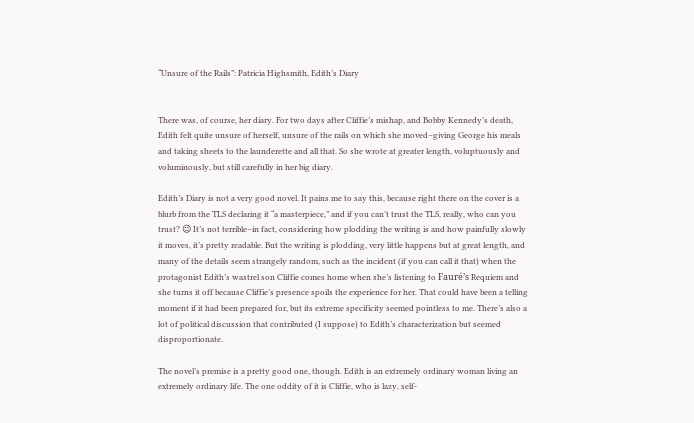“Unsure of the Rails”: Patricia Highsmith, Edith’s Diary


There was, of course, her diary. For two days after Cliffie’s mishap, and Bobby Kennedy’s death, Edith felt quite unsure of herself, unsure of the rails on which she moved–giving George his meals and taking sheets to the launderette and all that. So she wrote at greater length, voluptuously and voluminously, but still carefully in her big diary.

Edith’s Diary is not a very good novel. It pains me to say this, because right there on the cover is a blurb from the TLS declaring it “a masterpiece,” and if you can’t trust the TLS, really, who can you trust? 😉 It’s not terrible–in fact, considering how plodding the writing is and how painfully slowly it moves, it’s pretty readable. But the writing is plodding, very little happens but at great length, and many of the details seem strangely random, such as the incident (if you can call it that) when the protagonist Edith’s wastrel son Cliffie comes home when she’s listening to Fauré’s Requiem and she turns it off because Cliffie’s presence spoils the experience for her. That could have been a telling moment if it had been prepared for, but its extreme specificity seemed pointless to me. There’s also a lot of political discussion that contributed (I suppose) to Edith’s characterization but seemed disproportionate.

The novel’s premise is a pretty good one, though. Edith is an extremely ordinary woman living an extremely ordinary life. The one oddity of it is Cliffie, who is lazy, self-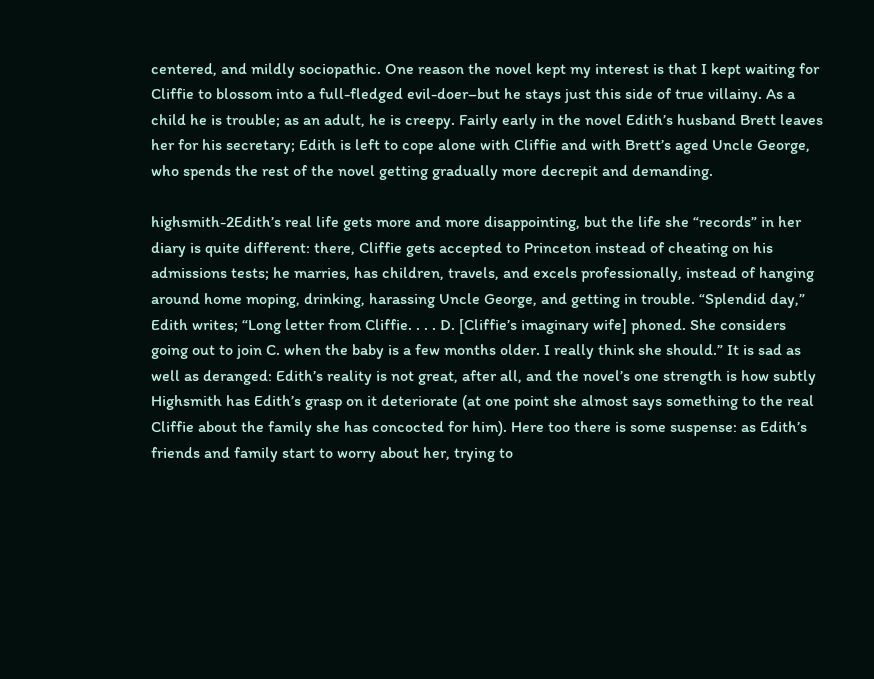centered, and mildly sociopathic. One reason the novel kept my interest is that I kept waiting for Cliffie to blossom into a full-fledged evil-doer–but he stays just this side of true villainy. As a child he is trouble; as an adult, he is creepy. Fairly early in the novel Edith’s husband Brett leaves her for his secretary; Edith is left to cope alone with Cliffie and with Brett’s aged Uncle George, who spends the rest of the novel getting gradually more decrepit and demanding.

highsmith-2Edith’s real life gets more and more disappointing, but the life she “records” in her diary is quite different: there, Cliffie gets accepted to Princeton instead of cheating on his admissions tests; he marries, has children, travels, and excels professionally, instead of hanging around home moping, drinking, harassing Uncle George, and getting in trouble. “Splendid day,” Edith writes; “Long letter from Cliffie. . . . D. [Cliffie’s imaginary wife] phoned. She considers going out to join C. when the baby is a few months older. I really think she should.” It is sad as well as deranged: Edith’s reality is not great, after all, and the novel’s one strength is how subtly Highsmith has Edith’s grasp on it deteriorate (at one point she almost says something to the real Cliffie about the family she has concocted for him). Here too there is some suspense: as Edith’s friends and family start to worry about her, trying to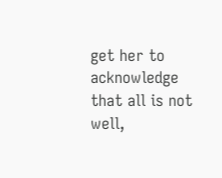get her to acknowledge that all is not well,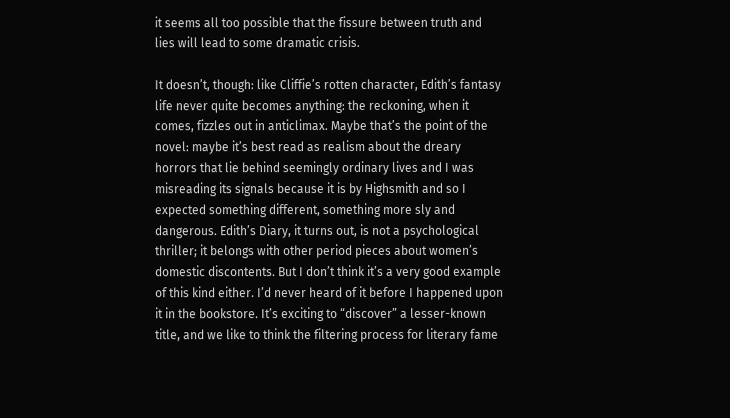it seems all too possible that the fissure between truth and lies will lead to some dramatic crisis.

It doesn’t, though: like Cliffie’s rotten character, Edith’s fantasy life never quite becomes anything: the reckoning, when it comes, fizzles out in anticlimax. Maybe that’s the point of the novel: maybe it’s best read as realism about the dreary horrors that lie behind seemingly ordinary lives and I was misreading its signals because it is by Highsmith and so I expected something different, something more sly and dangerous. Edith’s Diary, it turns out, is not a psychological thriller; it belongs with other period pieces about women’s domestic discontents. But I don’t think it’s a very good example of this kind either. I’d never heard of it before I happened upon it in the bookstore. It’s exciting to “discover” a lesser-known title, and we like to think the filtering process for literary fame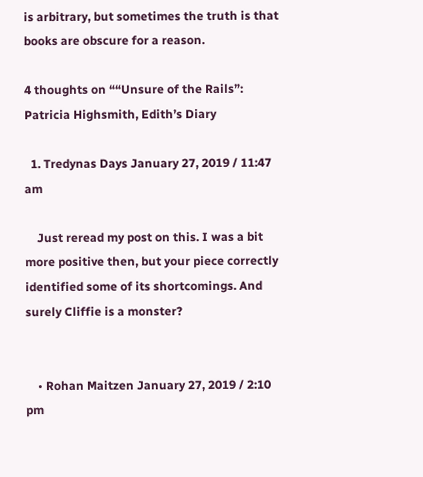is arbitrary, but sometimes the truth is that books are obscure for a reason.

4 thoughts on ““Unsure of the Rails”: Patricia Highsmith, Edith’s Diary

  1. Tredynas Days January 27, 2019 / 11:47 am

    Just reread my post on this. I was a bit more positive then, but your piece correctly identified some of its shortcomings. And surely Cliffie is a monster?


    • Rohan Maitzen January 27, 2019 / 2:10 pm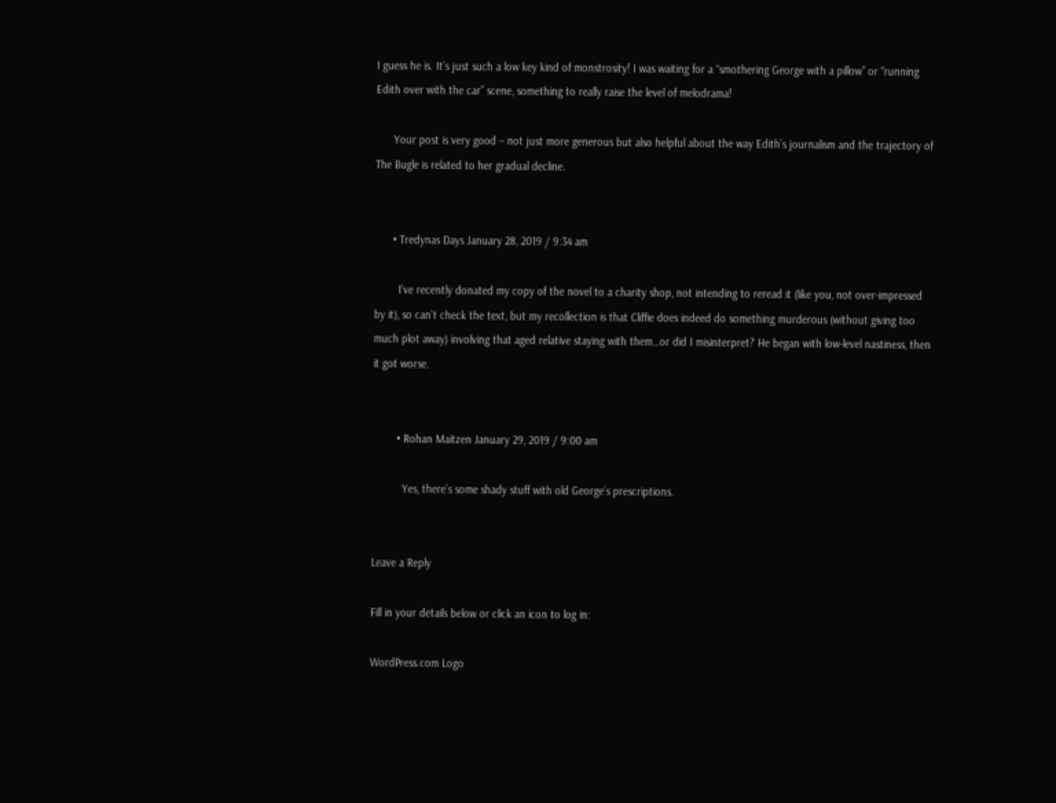I guess he is. It’s just such a low key kind of monstrosity! I was waiting for a “smothering George with a pillow” or “running Edith over with the car” scene, something to really raise the level of melodrama!

      Your post is very good – not just more generous but also helpful about the way Edith’s journalism and the trajectory of The Bugle is related to her gradual decline.


      • Tredynas Days January 28, 2019 / 9:34 am

        I’ve recently donated my copy of the novel to a charity shop, not intending to reread it (like you, not over-impressed by it), so can’t check the text, but my recollection is that Cliffie does indeed do something murderous (without giving too much plot away) involving that aged relative staying with them…or did I misinterpret? He began with low-level nastiness, then it got worse.


        • Rohan Maitzen January 29, 2019 / 9:00 am

          Yes, there’s some shady stuff with old George’s prescriptions.


Leave a Reply

Fill in your details below or click an icon to log in:

WordPress.com Logo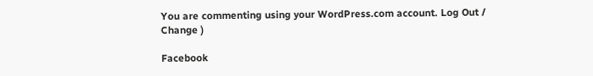You are commenting using your WordPress.com account. Log Out /  Change )

Facebook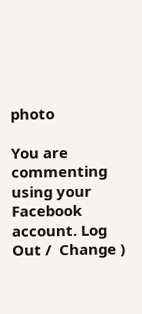photo

You are commenting using your Facebook account. Log Out /  Change )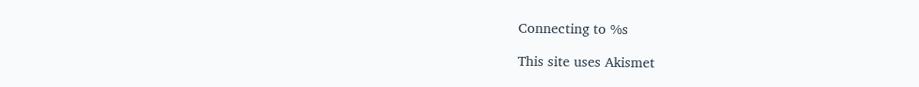Connecting to %s

This site uses Akismet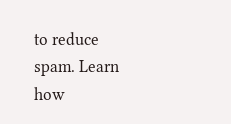to reduce spam. Learn how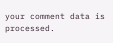your comment data is processed.